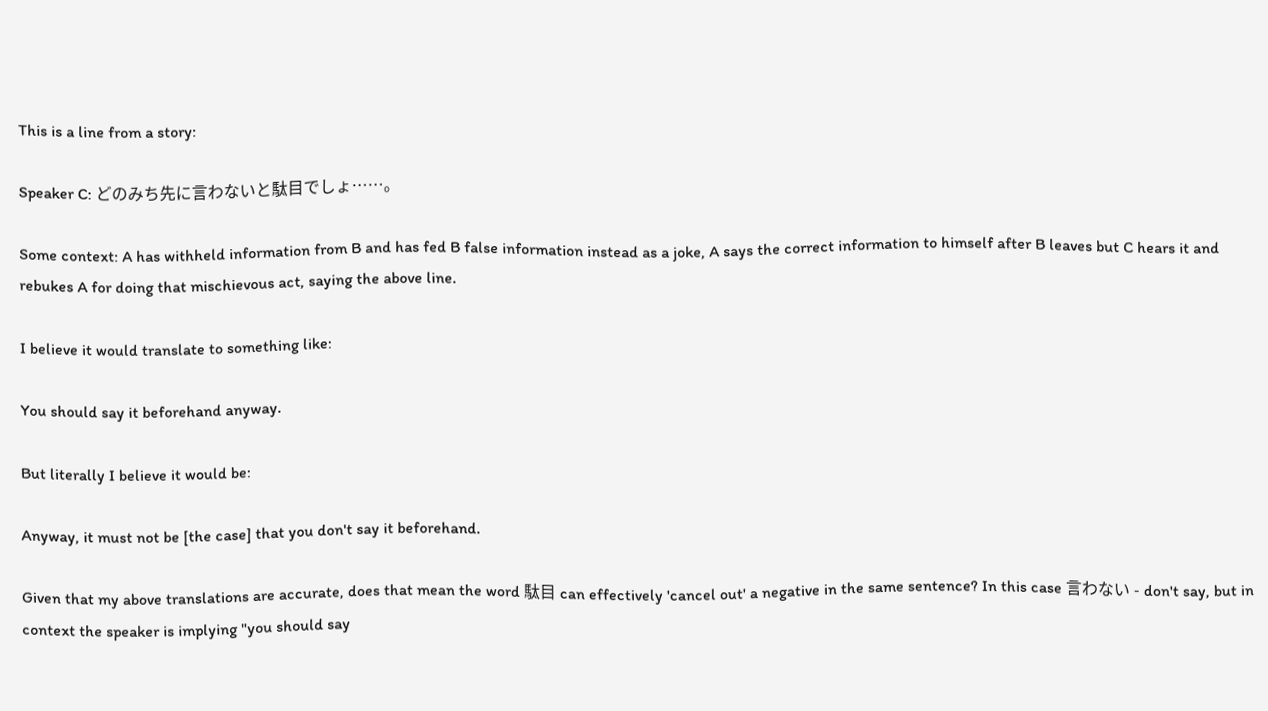This is a line from a story:

Speaker C: どのみち先に言わないと駄目でしょ……。

Some context: A has withheld information from B and has fed B false information instead as a joke, A says the correct information to himself after B leaves but C hears it and rebukes A for doing that mischievous act, saying the above line.

I believe it would translate to something like:

You should say it beforehand anyway.

But literally I believe it would be:

Anyway, it must not be [the case] that you don't say it beforehand.

Given that my above translations are accurate, does that mean the word 駄目 can effectively 'cancel out' a negative in the same sentence? In this case 言わない - don't say, but in context the speaker is implying "you should say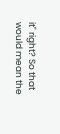it" right? So that would mean the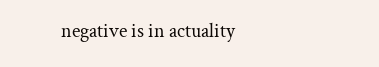negative is in actuality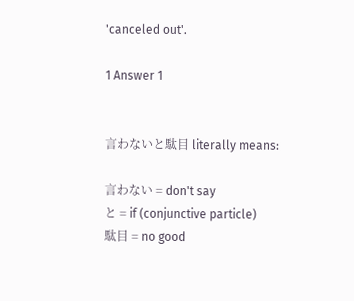'canceled out'.

1 Answer 1


言わないと駄目 literally means:

言わない = don't say
と = if (conjunctive particle)
駄目 = no good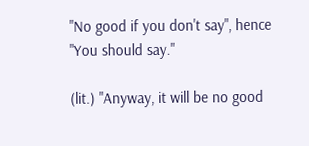"No good if you don't say", hence "You should say."

(lit.) "Anyway, it will be no good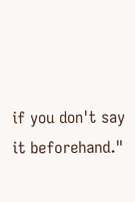if you don't say it beforehand."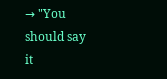→ "You should say it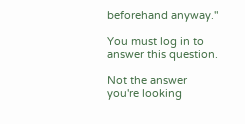beforehand anyway."

You must log in to answer this question.

Not the answer you're looking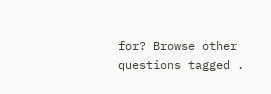for? Browse other questions tagged .